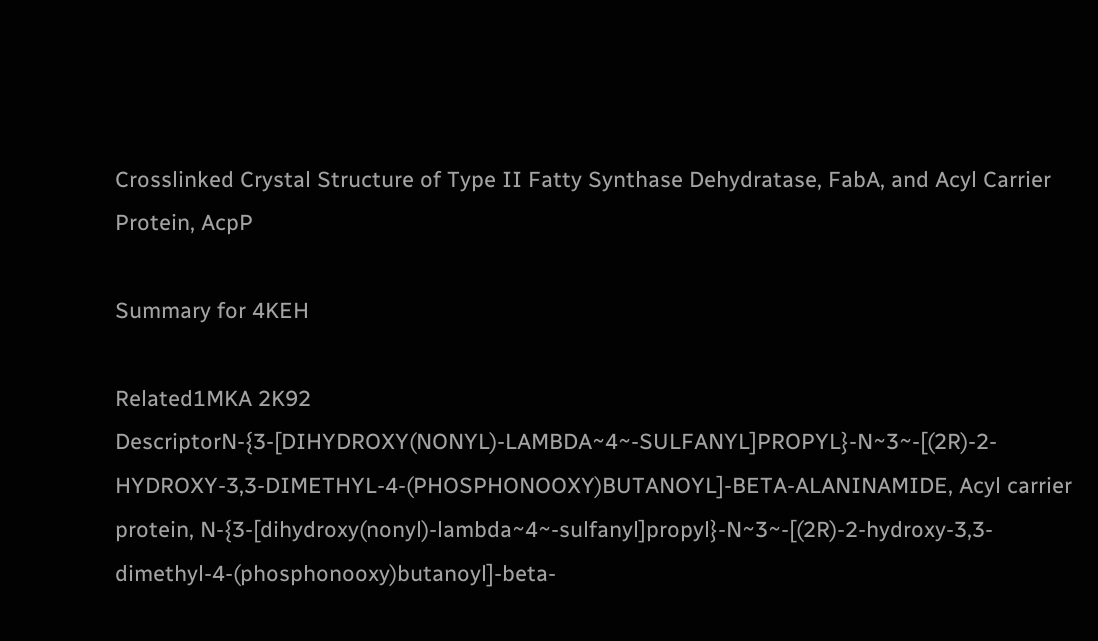Crosslinked Crystal Structure of Type II Fatty Synthase Dehydratase, FabA, and Acyl Carrier Protein, AcpP

Summary for 4KEH

Related1MKA 2K92
DescriptorN-{3-[DIHYDROXY(NONYL)-LAMBDA~4~-SULFANYL]PROPYL}-N~3~-[(2R)-2-HYDROXY-3,3-DIMETHYL-4-(PHOSPHONOOXY)BUTANOYL]-BETA-ALANINAMIDE, Acyl carrier protein, N-{3-[dihydroxy(nonyl)-lambda~4~-sulfanyl]propyl}-N~3~-[(2R)-2-hydroxy-3,3-dimethyl-4-(phosphonooxy)butanoyl]-beta-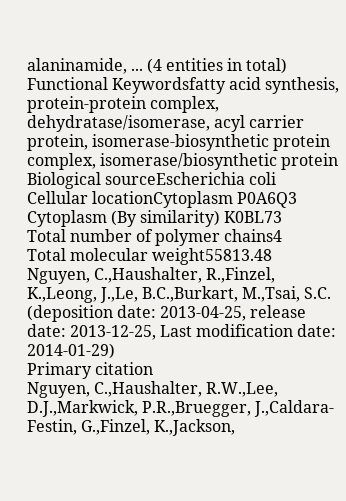alaninamide, ... (4 entities in total)
Functional Keywordsfatty acid synthesis, protein-protein complex, dehydratase/isomerase, acyl carrier protein, isomerase-biosynthetic protein complex, isomerase/biosynthetic protein
Biological sourceEscherichia coli
Cellular locationCytoplasm P0A6Q3
Cytoplasm (By similarity) K0BL73
Total number of polymer chains4
Total molecular weight55813.48
Nguyen, C.,Haushalter, R.,Finzel, K.,Leong, J.,Le, B.C.,Burkart, M.,Tsai, S.C. (deposition date: 2013-04-25, release date: 2013-12-25, Last modification date: 2014-01-29)
Primary citation
Nguyen, C.,Haushalter, R.W.,Lee, D.J.,Markwick, P.R.,Bruegger, J.,Caldara-Festin, G.,Finzel, K.,Jackson,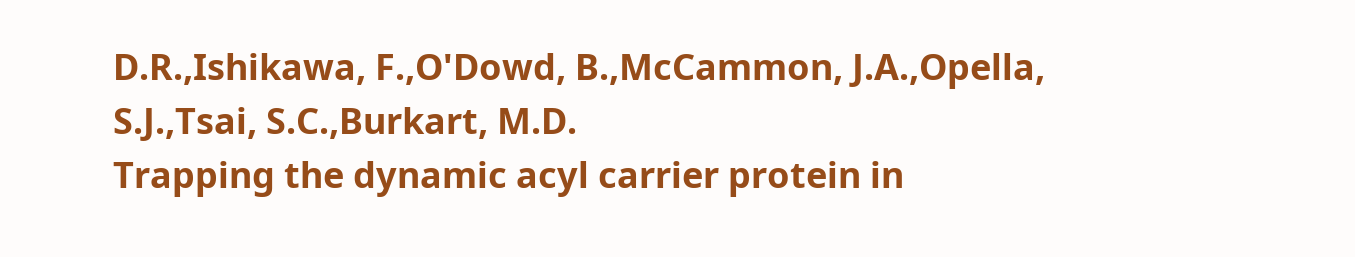D.R.,Ishikawa, F.,O'Dowd, B.,McCammon, J.A.,Opella, S.J.,Tsai, S.C.,Burkart, M.D.
Trapping the dynamic acyl carrier protein in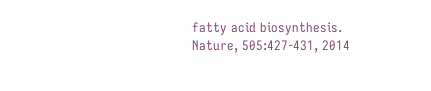fatty acid biosynthesis.
Nature, 505:427-431, 2014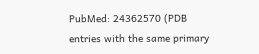PubMed: 24362570 (PDB entries with the same primary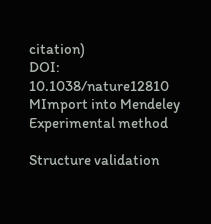citation)
DOI: 10.1038/nature12810
MImport into Mendeley
Experimental method

Structure validation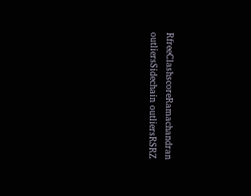RfreeClashscoreRamachandran outliersSidechain outliersRSRZ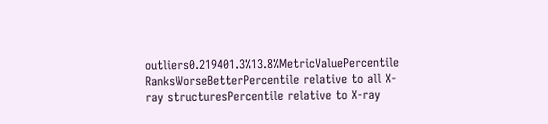outliers0.219401.3%13.8%MetricValuePercentile RanksWorseBetterPercentile relative to all X-ray structuresPercentile relative to X-ray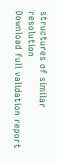structures of similar resolution
Download full validation report